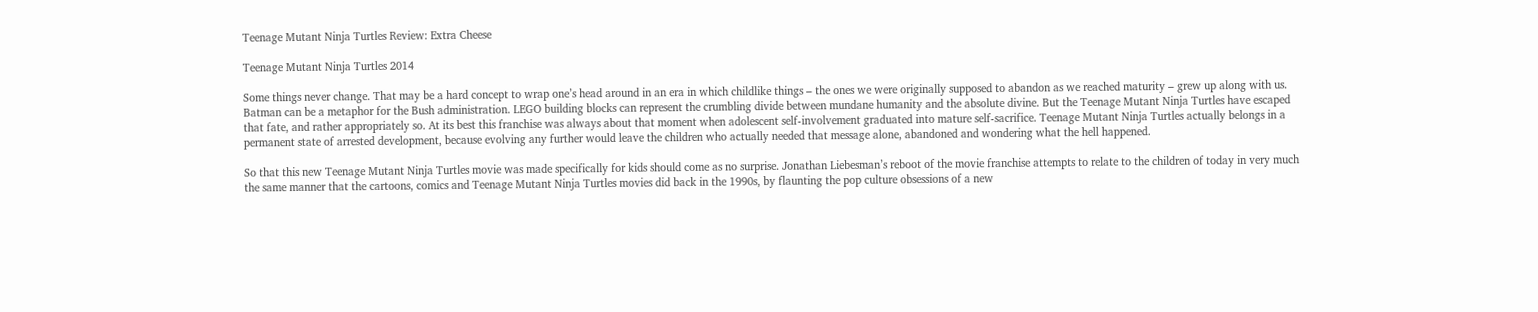Teenage Mutant Ninja Turtles Review: Extra Cheese

Teenage Mutant Ninja Turtles 2014

Some things never change. That may be a hard concept to wrap one’s head around in an era in which childlike things – the ones we were originally supposed to abandon as we reached maturity – grew up along with us. Batman can be a metaphor for the Bush administration. LEGO building blocks can represent the crumbling divide between mundane humanity and the absolute divine. But the Teenage Mutant Ninja Turtles have escaped that fate, and rather appropriately so. At its best this franchise was always about that moment when adolescent self-involvement graduated into mature self-sacrifice. Teenage Mutant Ninja Turtles actually belongs in a permanent state of arrested development, because evolving any further would leave the children who actually needed that message alone, abandoned and wondering what the hell happened.

So that this new Teenage Mutant Ninja Turtles movie was made specifically for kids should come as no surprise. Jonathan Liebesman’s reboot of the movie franchise attempts to relate to the children of today in very much the same manner that the cartoons, comics and Teenage Mutant Ninja Turtles movies did back in the 1990s, by flaunting the pop culture obsessions of a new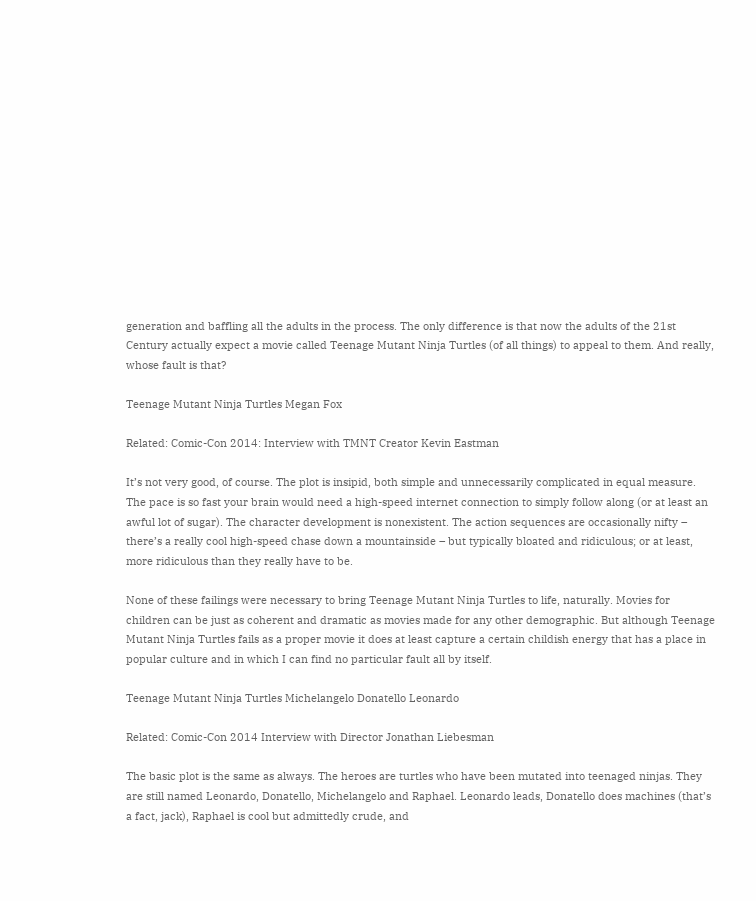generation and baffling all the adults in the process. The only difference is that now the adults of the 21st Century actually expect a movie called Teenage Mutant Ninja Turtles (of all things) to appeal to them. And really, whose fault is that?

Teenage Mutant Ninja Turtles Megan Fox

Related: Comic-Con 2014: Interview with TMNT Creator Kevin Eastman

It’s not very good, of course. The plot is insipid, both simple and unnecessarily complicated in equal measure. The pace is so fast your brain would need a high-speed internet connection to simply follow along (or at least an awful lot of sugar). The character development is nonexistent. The action sequences are occasionally nifty – there’s a really cool high-speed chase down a mountainside – but typically bloated and ridiculous; or at least, more ridiculous than they really have to be.

None of these failings were necessary to bring Teenage Mutant Ninja Turtles to life, naturally. Movies for children can be just as coherent and dramatic as movies made for any other demographic. But although Teenage Mutant Ninja Turtles fails as a proper movie it does at least capture a certain childish energy that has a place in popular culture and in which I can find no particular fault all by itself.

Teenage Mutant Ninja Turtles Michelangelo Donatello Leonardo

Related: Comic-Con 2014 Interview with Director Jonathan Liebesman

The basic plot is the same as always. The heroes are turtles who have been mutated into teenaged ninjas. They are still named Leonardo, Donatello, Michelangelo and Raphael. Leonardo leads, Donatello does machines (that’s a fact, jack), Raphael is cool but admittedly crude, and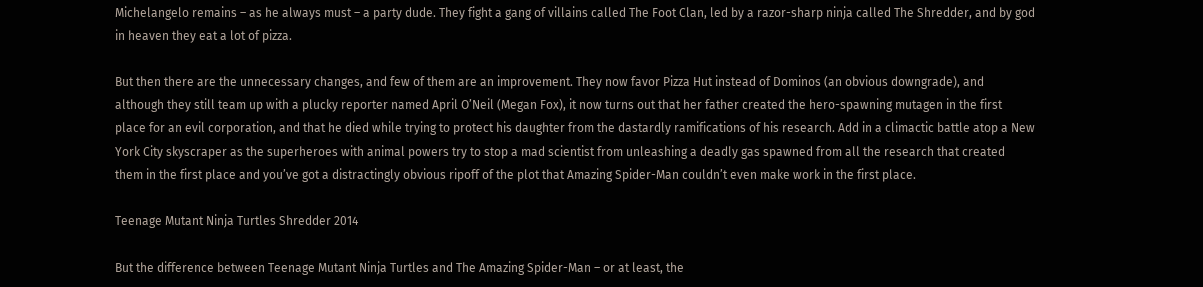Michelangelo remains – as he always must – a party dude. They fight a gang of villains called The Foot Clan, led by a razor-sharp ninja called The Shredder, and by god in heaven they eat a lot of pizza.

But then there are the unnecessary changes, and few of them are an improvement. They now favor Pizza Hut instead of Dominos (an obvious downgrade), and although they still team up with a plucky reporter named April O’Neil (Megan Fox), it now turns out that her father created the hero-spawning mutagen in the first place for an evil corporation, and that he died while trying to protect his daughter from the dastardly ramifications of his research. Add in a climactic battle atop a New York City skyscraper as the superheroes with animal powers try to stop a mad scientist from unleashing a deadly gas spawned from all the research that created them in the first place and you’ve got a distractingly obvious ripoff of the plot that Amazing Spider-Man couldn’t even make work in the first place.

Teenage Mutant Ninja Turtles Shredder 2014

But the difference between Teenage Mutant Ninja Turtles and The Amazing Spider-Man – or at least, the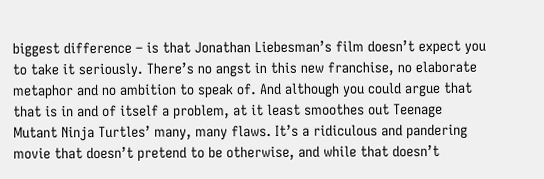biggest difference – is that Jonathan Liebesman’s film doesn’t expect you to take it seriously. There’s no angst in this new franchise, no elaborate metaphor and no ambition to speak of. And although you could argue that that is in and of itself a problem, at it least smoothes out Teenage Mutant Ninja Turtles’ many, many flaws. It’s a ridiculous and pandering movie that doesn’t pretend to be otherwise, and while that doesn’t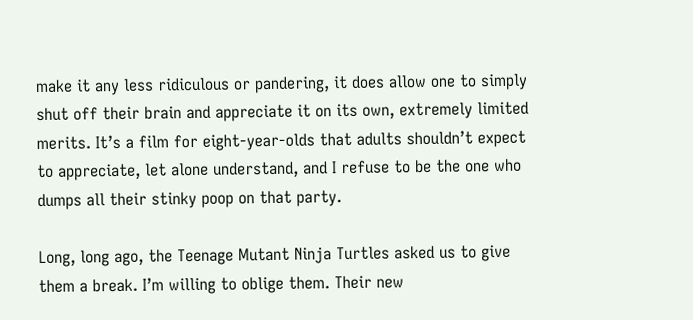make it any less ridiculous or pandering, it does allow one to simply shut off their brain and appreciate it on its own, extremely limited merits. It’s a film for eight-year-olds that adults shouldn’t expect to appreciate, let alone understand, and I refuse to be the one who dumps all their stinky poop on that party.

Long, long ago, the Teenage Mutant Ninja Turtles asked us to give them a break. I’m willing to oblige them. Their new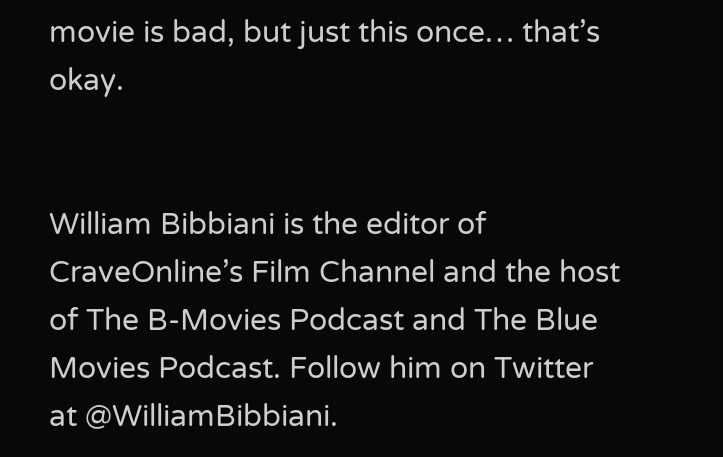movie is bad, but just this once… that’s okay.


William Bibbiani is the editor of CraveOnline’s Film Channel and the host of The B-Movies Podcast and The Blue Movies Podcast. Follow him on Twitter at @WilliamBibbiani.